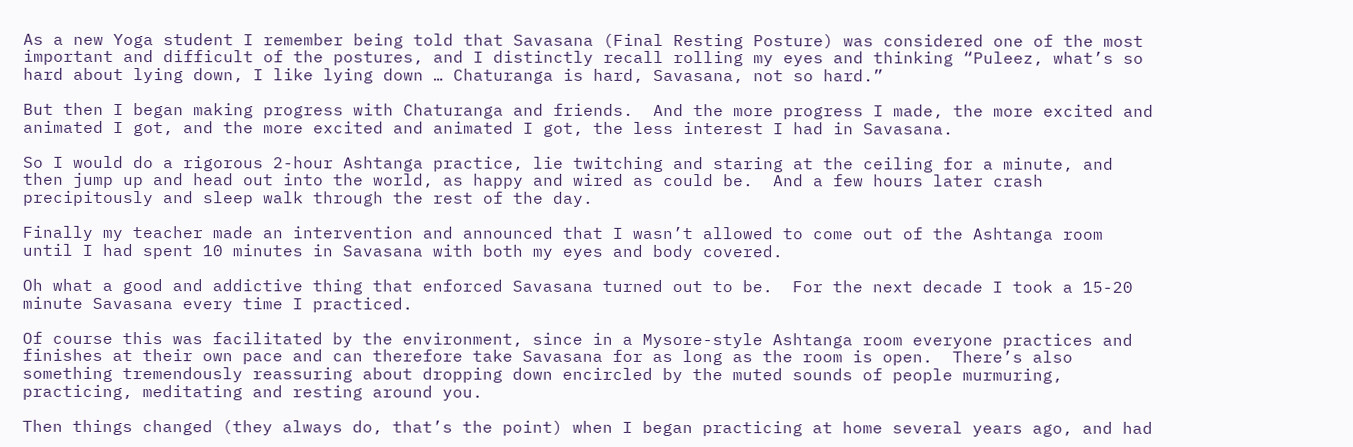As a new Yoga student I remember being told that Savasana (Final Resting Posture) was considered one of the most important and difficult of the postures, and I distinctly recall rolling my eyes and thinking “Puleez, what’s so hard about lying down, I like lying down … Chaturanga is hard, Savasana, not so hard.”

But then I began making progress with Chaturanga and friends.  And the more progress I made, the more excited and animated I got, and the more excited and animated I got, the less interest I had in Savasana.

So I would do a rigorous 2-hour Ashtanga practice, lie twitching and staring at the ceiling for a minute, and then jump up and head out into the world, as happy and wired as could be.  And a few hours later crash precipitously and sleep walk through the rest of the day.

Finally my teacher made an intervention and announced that I wasn’t allowed to come out of the Ashtanga room until I had spent 10 minutes in Savasana with both my eyes and body covered.

Oh what a good and addictive thing that enforced Savasana turned out to be.  For the next decade I took a 15-20 minute Savasana every time I practiced.

Of course this was facilitated by the environment, since in a Mysore-style Ashtanga room everyone practices and finishes at their own pace and can therefore take Savasana for as long as the room is open.  There’s also something tremendously reassuring about dropping down encircled by the muted sounds of people murmuring, practicing, meditating and resting around you.

Then things changed (they always do, that’s the point) when I began practicing at home several years ago, and had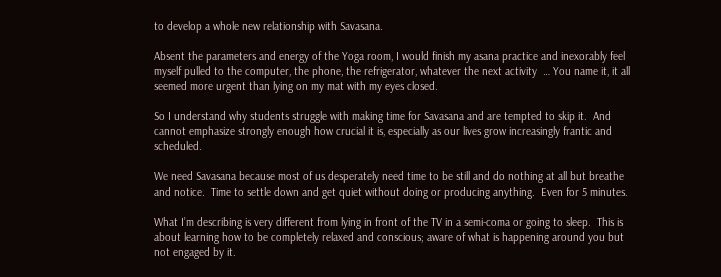to develop a whole new relationship with Savasana.

Absent the parameters and energy of the Yoga room, I would finish my asana practice and inexorably feel myself pulled to the computer, the phone, the refrigerator, whatever the next activity  … You name it, it all seemed more urgent than lying on my mat with my eyes closed.

So I understand why students struggle with making time for Savasana and are tempted to skip it.  And cannot emphasize strongly enough how crucial it is, especially as our lives grow increasingly frantic and scheduled.

We need Savasana because most of us desperately need time to be still and do nothing at all but breathe and notice.  Time to settle down and get quiet without doing or producing anything.  Even for 5 minutes.

What I’m describing is very different from lying in front of the TV in a semi-coma or going to sleep.  This is about learning how to be completely relaxed and conscious; aware of what is happening around you but not engaged by it.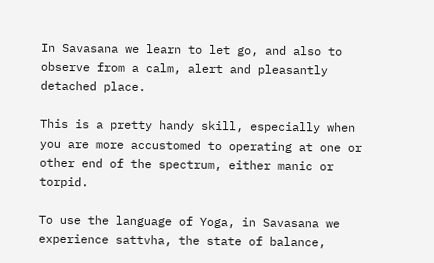In Savasana we learn to let go, and also to observe from a calm, alert and pleasantly detached place.

This is a pretty handy skill, especially when you are more accustomed to operating at one or other end of the spectrum, either manic or torpid.

To use the language of Yoga, in Savasana we experience sattvha, the state of balance,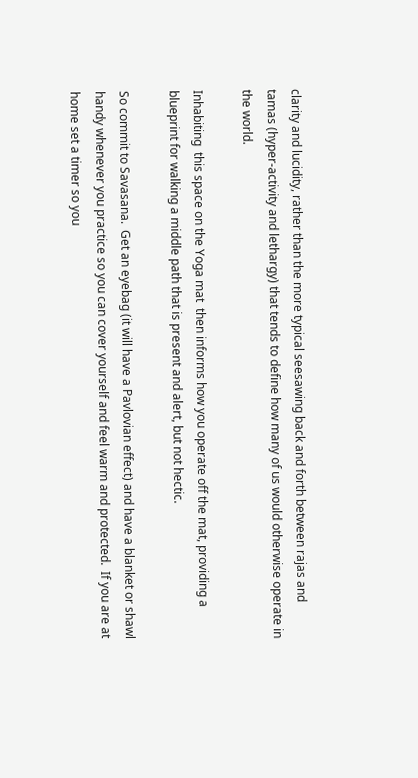clarity and lucidity, rather than the more typical seesawing back and forth between rajas and tamas (hyper-activity and lethargy) that tends to define how many of us would otherwise operate in the world.

Inhabiting  this space on the Yoga mat  then informs how you operate off the mat, providing a blueprint for walking a middle path that is present and alert, but not hectic.

So commit to Savasana.  Get an eyebag (it will have a Pavlovian effect) and have a blanket or shawl handy whenever you practice so you can cover yourself and feel warm and protected.  If you are at home set a timer so you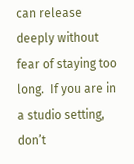can release deeply without fear of staying too long.  If you are in a studio setting, don’t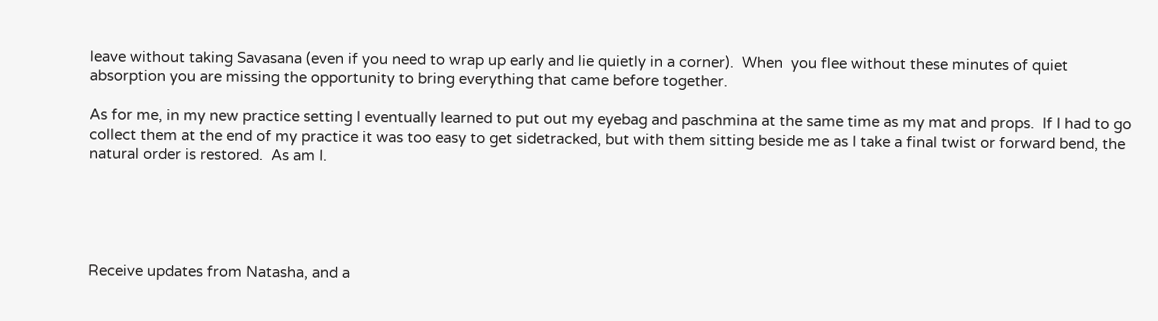leave without taking Savasana (even if you need to wrap up early and lie quietly in a corner).  When  you flee without these minutes of quiet absorption you are missing the opportunity to bring everything that came before together.

As for me, in my new practice setting I eventually learned to put out my eyebag and paschmina at the same time as my mat and props.  If I had to go collect them at the end of my practice it was too easy to get sidetracked, but with them sitting beside me as I take a final twist or forward bend, the natural order is restored.  As am I.





Receive updates from Natasha, and a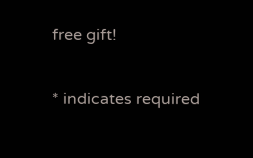free gift!

* indicates required